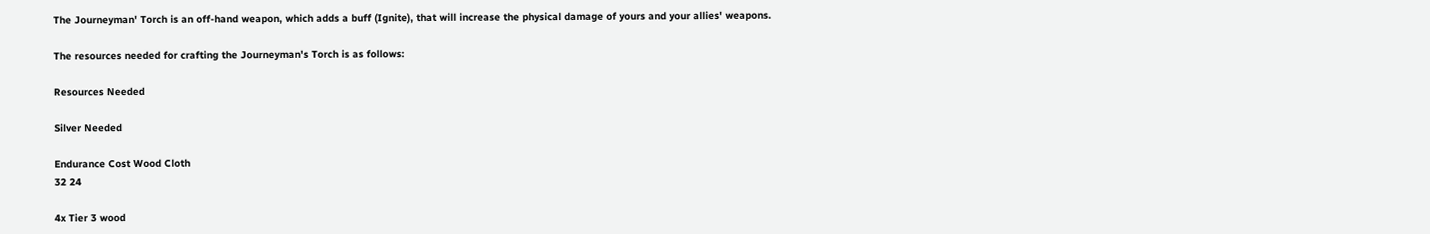The Journeyman' Torch is an off-hand weapon, which adds a buff (Ignite), that will increase the physical damage of yours and your allies' weapons.

The resources needed for crafting the Journeyman's Torch is as follows:

Resources Needed

Silver Needed

Endurance Cost Wood Cloth
32 24

4x Tier 3 wood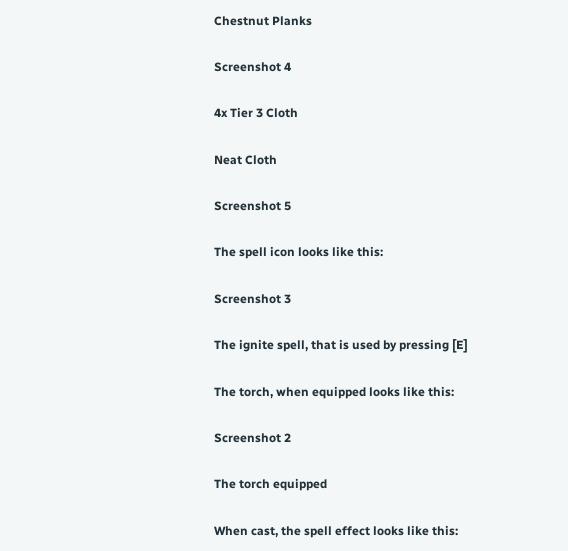Chestnut Planks

Screenshot 4

4x Tier 3 Cloth

Neat Cloth

Screenshot 5

The spell icon looks like this:

Screenshot 3

The ignite spell, that is used by pressing [E]

The torch, when equipped looks like this:

Screenshot 2

The torch equipped

When cast, the spell effect looks like this: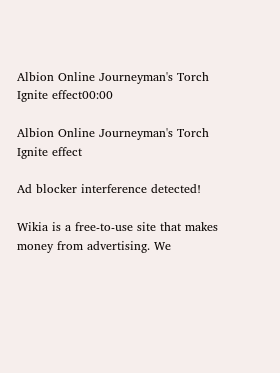Albion Online Journeyman's Torch Ignite effect00:00

Albion Online Journeyman's Torch Ignite effect

Ad blocker interference detected!

Wikia is a free-to-use site that makes money from advertising. We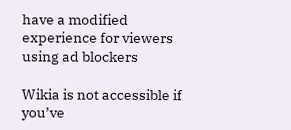have a modified experience for viewers using ad blockers

Wikia is not accessible if you’ve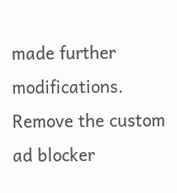made further modifications. Remove the custom ad blocker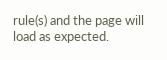rule(s) and the page will load as expected.